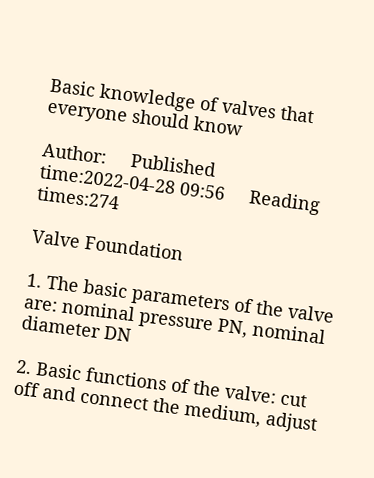Basic knowledge of valves that everyone should know

Author:     Published time:2022-04-28 09:56     Reading times:274

Valve Foundation

1. The basic parameters of the valve are: nominal pressure PN, nominal diameter DN

2. Basic functions of the valve: cut off and connect the medium, adjust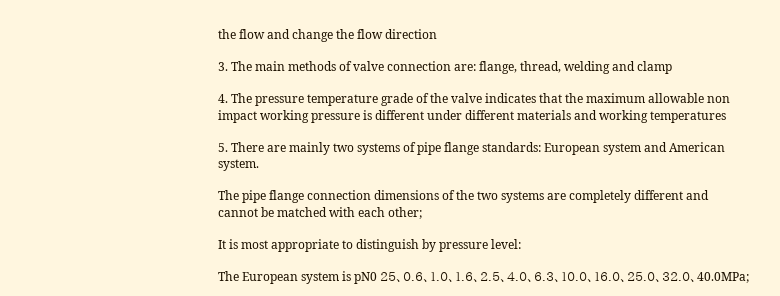the flow and change the flow direction

3. The main methods of valve connection are: flange, thread, welding and clamp

4. The pressure temperature grade of the valve indicates that the maximum allowable non impact working pressure is different under different materials and working temperatures

5. There are mainly two systems of pipe flange standards: European system and American system.

The pipe flange connection dimensions of the two systems are completely different and cannot be matched with each other;

It is most appropriate to distinguish by pressure level:

The European system is pN0 25、0.6、1.0、1.6、2.5、4.0、6.3、10.0、16.0、25.0、32.0、40.0MPa;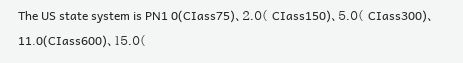The US state system is PN1 0(CIass75)、2.0( CIass150)、5.0( CIass300)、11.0(CIass600)、15.0(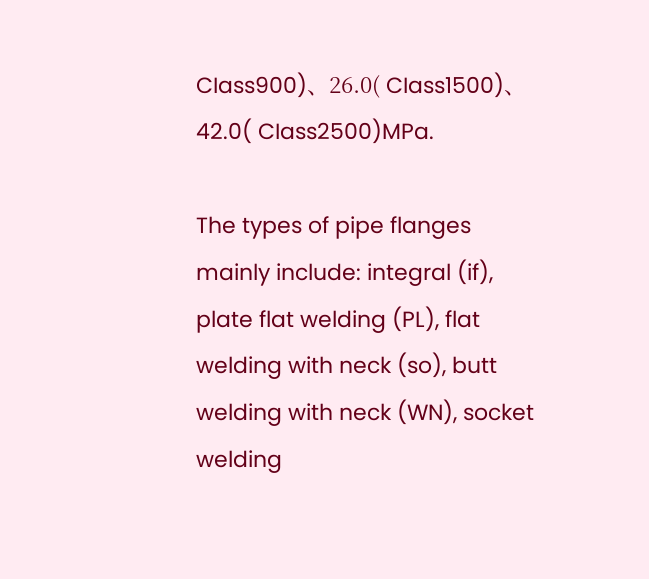CIass900)、26.0( CIass1500)、42.0( CIass2500)MPa.

The types of pipe flanges mainly include: integral (if), plate flat welding (PL), flat welding with neck (so), butt welding with neck (WN), socket welding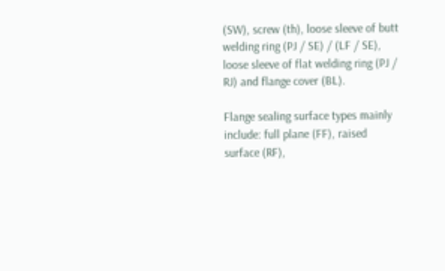(SW), screw (th), loose sleeve of butt welding ring (PJ / SE) / (LF / SE), loose sleeve of flat welding ring (PJ / RJ) and flange cover (BL).

Flange sealing surface types mainly include: full plane (FF), raised surface (RF),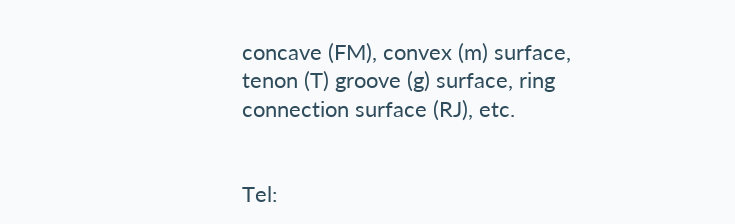concave (FM), convex (m) surface, tenon (T) groove (g) surface, ring connection surface (RJ), etc.


Tel: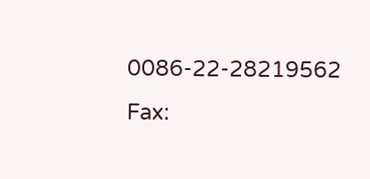0086-22-28219562
Fax: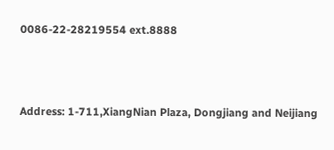0086-22-28219554 ext.8888



Address: 1-711,XiangNian Plaza, Dongjiang and Neijiang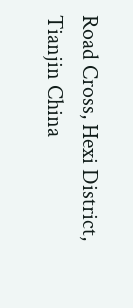Road Cross, Hexi District, Tianjin China